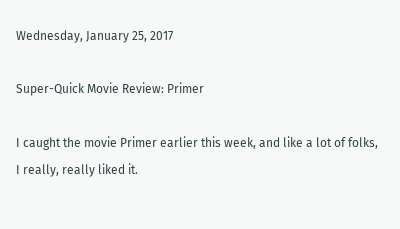Wednesday, January 25, 2017

Super-Quick Movie Review: Primer

I caught the movie Primer earlier this week, and like a lot of folks, I really, really liked it.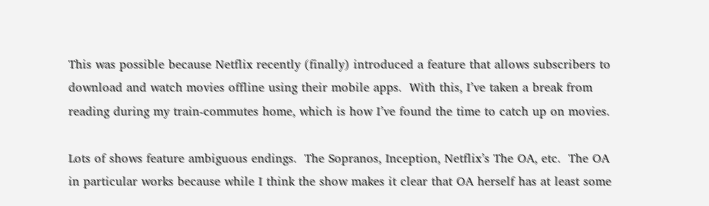This was possible because Netflix recently (finally) introduced a feature that allows subscribers to download and watch movies offline using their mobile apps.  With this, I’ve taken a break from reading during my train-commutes home, which is how I’ve found the time to catch up on movies.

Lots of shows feature ambiguous endings.  The Sopranos, Inception, Netflix’s The OA, etc.  The OA in particular works because while I think the show makes it clear that OA herself has at least some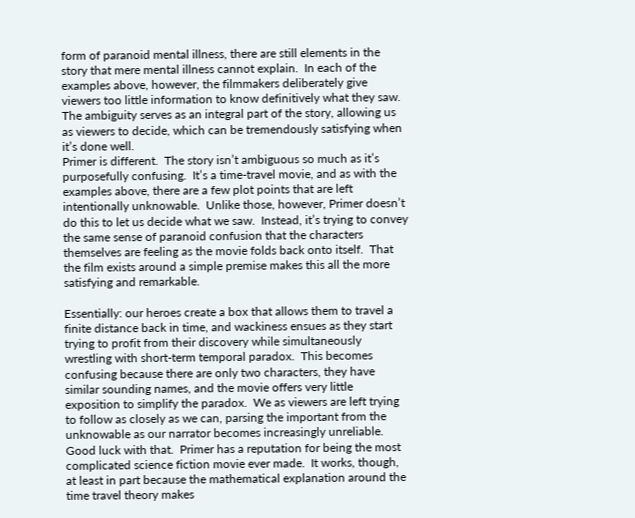form of paranoid mental illness, there are still elements in the story that mere mental illness cannot explain.  In each of the examples above, however, the filmmakers deliberately give viewers too little information to know definitively what they saw.  The ambiguity serves as an integral part of the story, allowing us as viewers to decide, which can be tremendously satisfying when it’s done well.
Primer is different.  The story isn’t ambiguous so much as it’s purposefully confusing.  It’s a time-travel movie, and as with the examples above, there are a few plot points that are left intentionally unknowable.  Unlike those, however, Primer doesn’t do this to let us decide what we saw.  Instead, it’s trying to convey the same sense of paranoid confusion that the characters themselves are feeling as the movie folds back onto itself.  That the film exists around a simple premise makes this all the more satisfying and remarkable.

Essentially: our heroes create a box that allows them to travel a finite distance back in time, and wackiness ensues as they start trying to profit from their discovery while simultaneously wrestling with short-term temporal paradox.  This becomes confusing because there are only two characters, they have similar sounding names, and the movie offers very little exposition to simplify the paradox.  We as viewers are left trying to follow as closely as we can, parsing the important from the unknowable as our narrator becomes increasingly unreliable.
Good luck with that.  Primer has a reputation for being the most complicated science fiction movie ever made.  It works, though, at least in part because the mathematical explanation around the time travel theory makes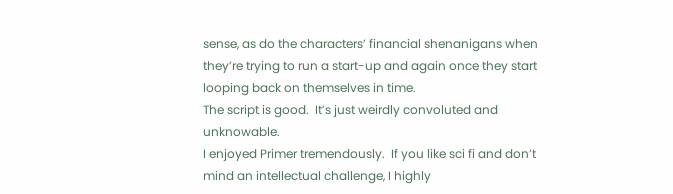sense, as do the characters’ financial shenanigans when they’re trying to run a start-up and again once they start looping back on themselves in time.
The script is good.  It’s just weirdly convoluted and unknowable.
I enjoyed Primer tremendously.  If you like sci fi and don’t mind an intellectual challenge, I highly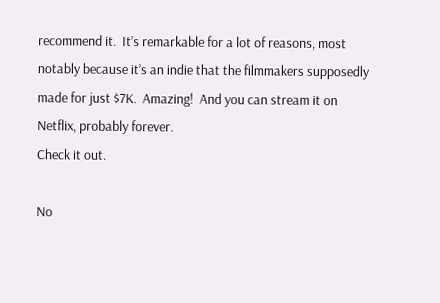recommend it.  It’s remarkable for a lot of reasons, most notably because it’s an indie that the filmmakers supposedly made for just $7K.  Amazing!  And you can stream it on Netflix, probably forever.
Check it out.

No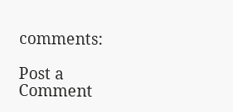comments:

Post a Comment